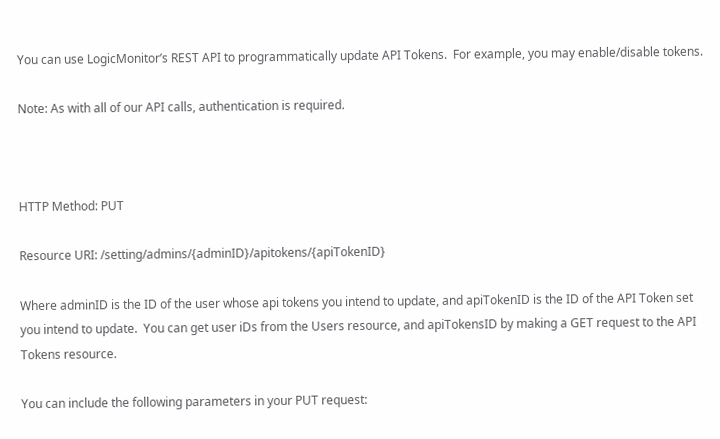You can use LogicMonitor’s REST API to programmatically update API Tokens.  For example, you may enable/disable tokens.

Note: As with all of our API calls, authentication is required.



HTTP Method: PUT

Resource URI: /setting/admins/{adminID}/apitokens/{apiTokenID}

Where adminID is the ID of the user whose api tokens you intend to update, and apiTokenID is the ID of the API Token set you intend to update.  You can get user iDs from the Users resource, and apiTokensID by making a GET request to the API Tokens resource.

You can include the following parameters in your PUT request: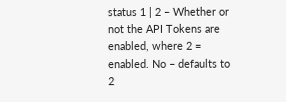status 1 | 2 – Whether or not the API Tokens are enabled, where 2 = enabled. No – defaults to 2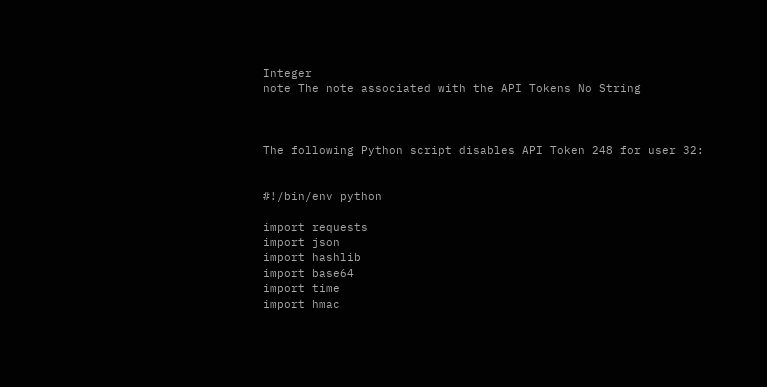Integer
note The note associated with the API Tokens No String



The following Python script disables API Token 248 for user 32:


#!/bin/env python

import requests
import json
import hashlib
import base64
import time
import hmac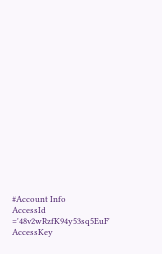#Account Info
AccessId ='48v2wRzfK94y53sq5EuF'
AccessKey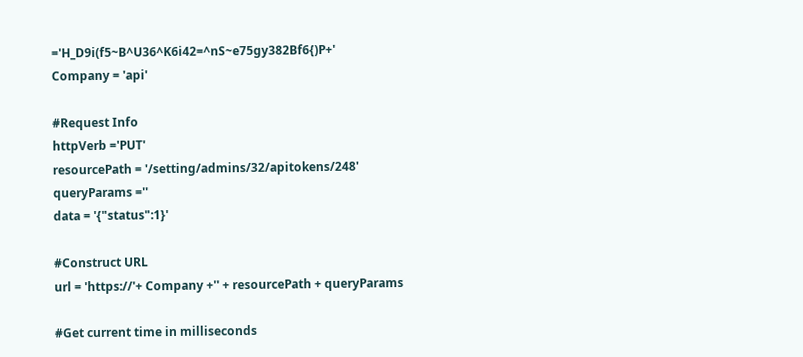='H_D9i(f5~B^U36^K6i42=^nS~e75gy382Bf6{)P+'
Company = 'api'

#Request Info
httpVerb ='PUT'
resourcePath = '/setting/admins/32/apitokens/248'
queryParams =''
data = '{"status":1}'

#Construct URL
url = 'https://'+ Company +'' + resourcePath + queryParams

#Get current time in milliseconds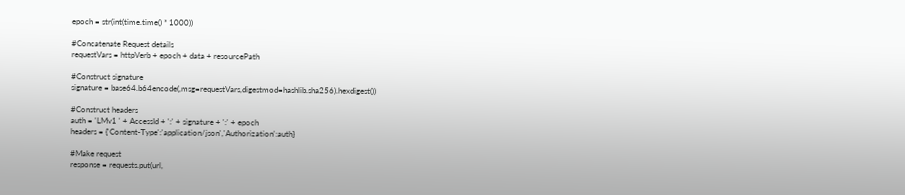epoch = str(int(time.time() * 1000))

#Concatenate Request details
requestVars = httpVerb + epoch + data + resourcePath

#Construct signature
signature = base64.b64encode(,msg=requestVars,digestmod=hashlib.sha256).hexdigest())

#Construct headers
auth = 'LMv1 ' + AccessId + ':' + signature + ':' + epoch
headers = {'Content-Type':'application/json','Authorization':auth}

#Make request
response = requests.put(url,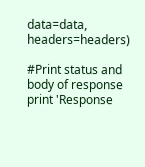data=data, headers=headers)

#Print status and body of response
print 'Response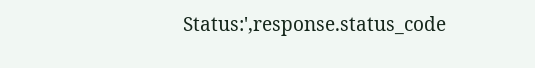Status:',response.status_code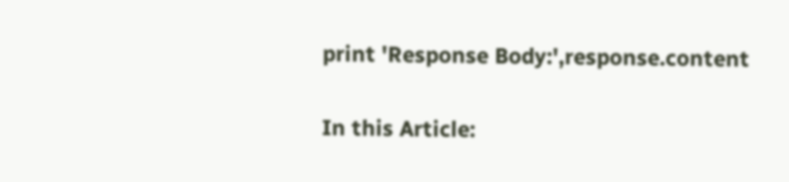print 'Response Body:',response.content

In this Article: